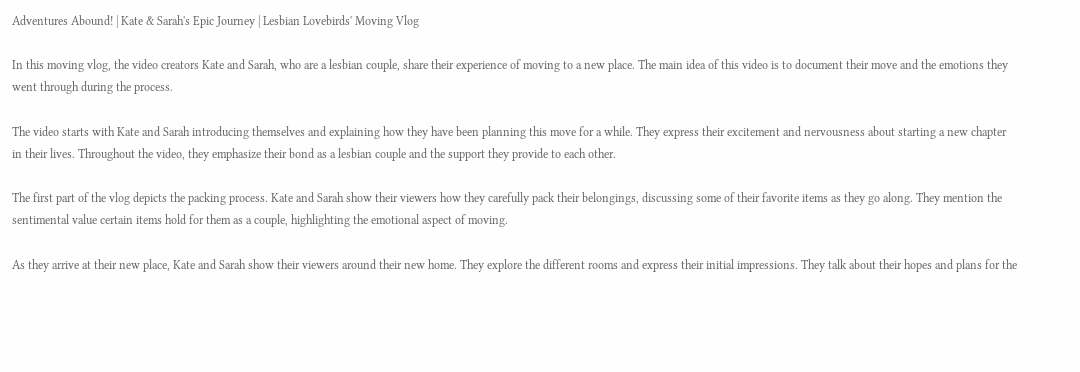Adventures Abound! | Kate & Sarah's Epic Journey | Lesbian Lovebirds' Moving Vlog

In this moving vlog, the video creators Kate and Sarah, who are a lesbian couple, share their experience of moving to a new place. The main idea of this video is to document their move and the emotions they went through during the process.

The video starts with Kate and Sarah introducing themselves and explaining how they have been planning this move for a while. They express their excitement and nervousness about starting a new chapter in their lives. Throughout the video, they emphasize their bond as a lesbian couple and the support they provide to each other.

The first part of the vlog depicts the packing process. Kate and Sarah show their viewers how they carefully pack their belongings, discussing some of their favorite items as they go along. They mention the sentimental value certain items hold for them as a couple, highlighting the emotional aspect of moving.

As they arrive at their new place, Kate and Sarah show their viewers around their new home. They explore the different rooms and express their initial impressions. They talk about their hopes and plans for the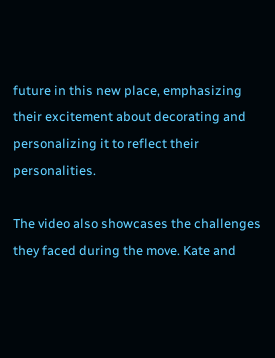future in this new place, emphasizing their excitement about decorating and personalizing it to reflect their personalities.

The video also showcases the challenges they faced during the move. Kate and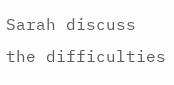Sarah discuss the difficulties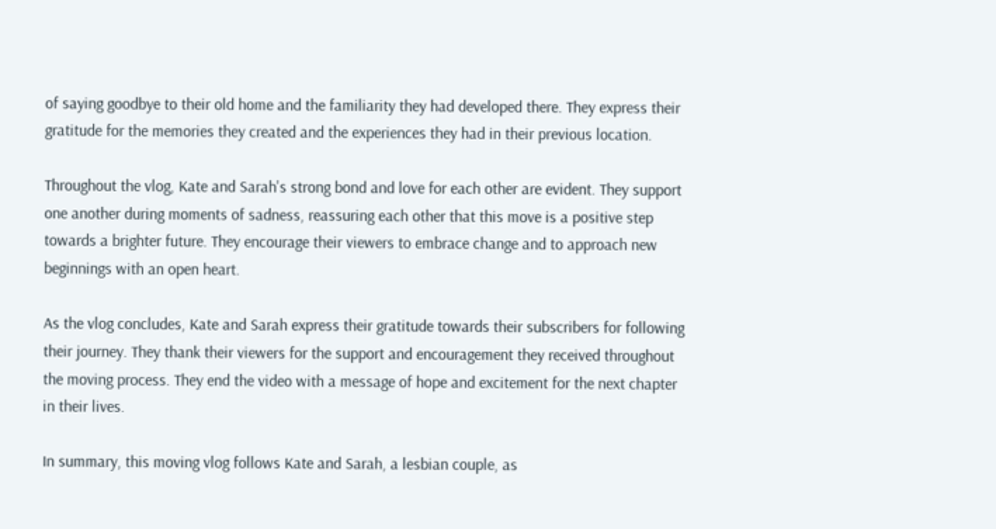of saying goodbye to their old home and the familiarity they had developed there. They express their gratitude for the memories they created and the experiences they had in their previous location.

Throughout the vlog, Kate and Sarah's strong bond and love for each other are evident. They support one another during moments of sadness, reassuring each other that this move is a positive step towards a brighter future. They encourage their viewers to embrace change and to approach new beginnings with an open heart.

As the vlog concludes, Kate and Sarah express their gratitude towards their subscribers for following their journey. They thank their viewers for the support and encouragement they received throughout the moving process. They end the video with a message of hope and excitement for the next chapter in their lives.

In summary, this moving vlog follows Kate and Sarah, a lesbian couple, as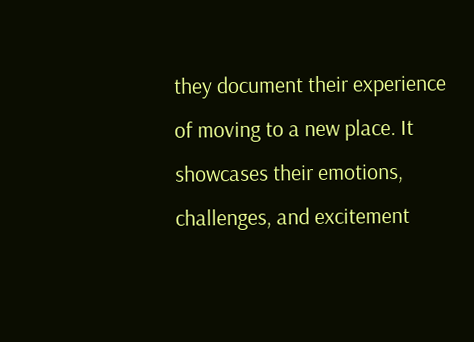they document their experience of moving to a new place. It showcases their emotions, challenges, and excitement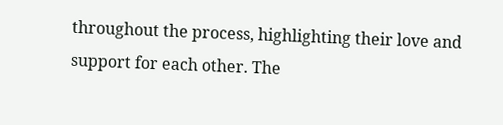throughout the process, highlighting their love and support for each other. The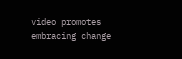video promotes embracing change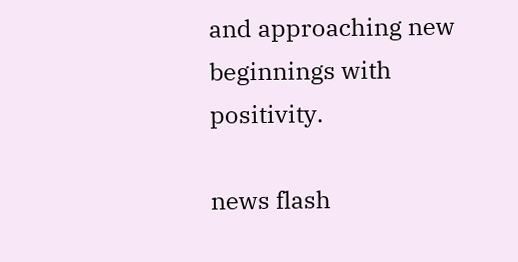and approaching new beginnings with positivity.

news flash